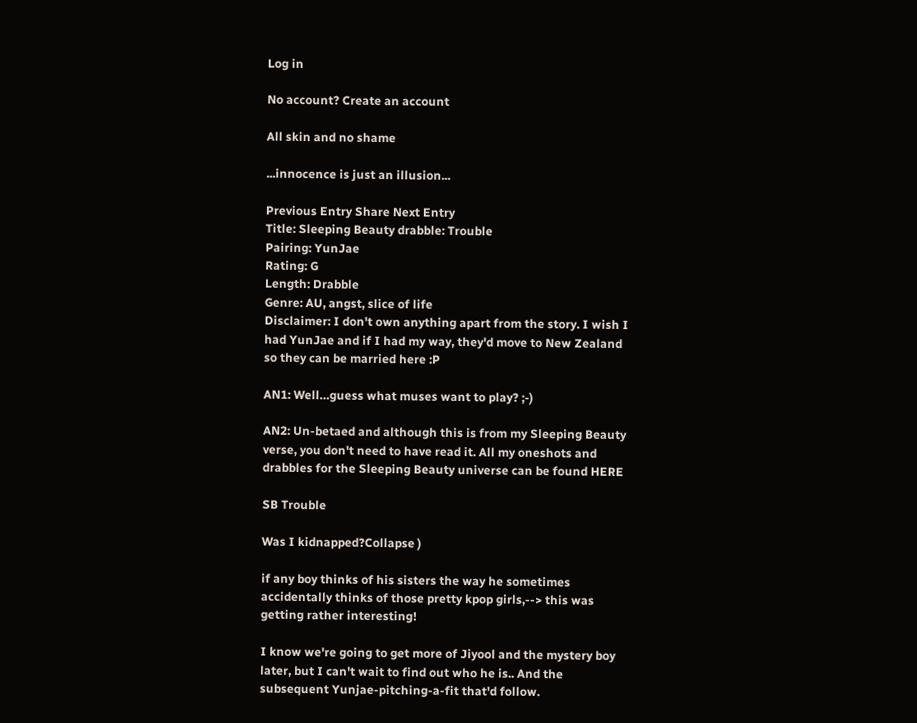Log in

No account? Create an account

All skin and no shame

...innocence is just an illusion...

Previous Entry Share Next Entry
Title: Sleeping Beauty drabble: Trouble
Pairing: YunJae
Rating: G
Length: Drabble
Genre: AU, angst, slice of life
Disclaimer: I don't own anything apart from the story. I wish I had YunJae and if I had my way, they'd move to New Zealand so they can be married here :P

AN1: Well…guess what muses want to play? ;-)

AN2: Un-betaed and although this is from my Sleeping Beauty verse, you don't need to have read it. All my oneshots and drabbles for the Sleeping Beauty universe can be found HERE

SB Trouble

Was I kidnapped?Collapse )

if any boy thinks of his sisters the way he sometimes accidentally thinks of those pretty kpop girls,--> this was getting rather interesting!

I know we're going to get more of Jiyool and the mystery boy later, but I can't wait to find out who he is.. And the subsequent Yunjae-pitching-a-fit that'd follow.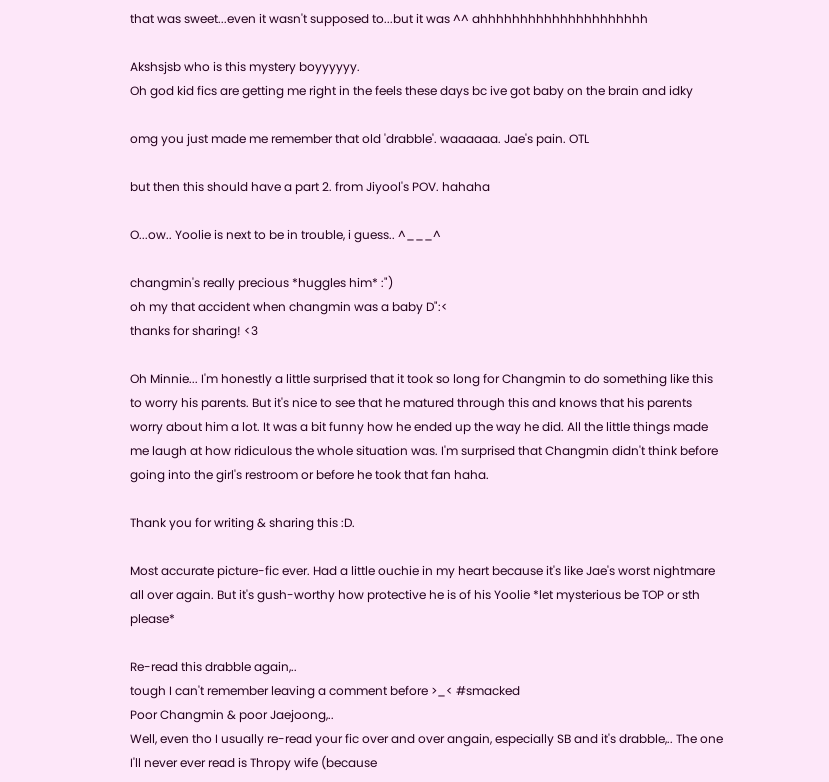that was sweet...even it wasn't supposed to...but it was ^^ ahhhhhhhhhhhhhhhhhhhhh

Akshsjsb who is this mystery boyyyyyy.
Oh god kid fics are getting me right in the feels these days bc ive got baby on the brain and idky

omg you just made me remember that old 'drabble'. waaaaaa. Jae's pain. OTL

but then this should have a part 2. from Jiyool's POV. hahaha

O...ow.. Yoolie is next to be in trouble, i guess.. ^___^

changmin's really precious *huggles him* :")
oh my that accident when changmin was a baby D":<
thanks for sharing! <3

Oh Minnie... I'm honestly a little surprised that it took so long for Changmin to do something like this to worry his parents. But it's nice to see that he matured through this and knows that his parents worry about him a lot. It was a bit funny how he ended up the way he did. All the little things made me laugh at how ridiculous the whole situation was. I'm surprised that Changmin didn't think before going into the girl's restroom or before he took that fan haha.

Thank you for writing & sharing this :D.

Most accurate picture-fic ever. Had a little ouchie in my heart because it's like Jae's worst nightmare all over again. But it's gush-worthy how protective he is of his Yoolie *let mysterious be TOP or sth please*

Re-read this drabble again,..
tough I can't remember leaving a comment before >_< #smacked
Poor Changmin & poor Jaejoong,..
Well, even tho I usually re-read your fic over and over angain, especially SB and it's drabble,.. The one I'll never ever read is Thropy wife (because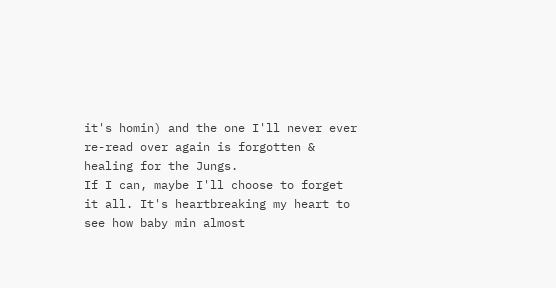it's homin) and the one I'll never ever re-read over again is forgotten & healing for the Jungs.
If I can, maybe I'll choose to forget it all. It's heartbreaking my heart to see how baby min almost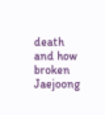death and how broken Jaejoong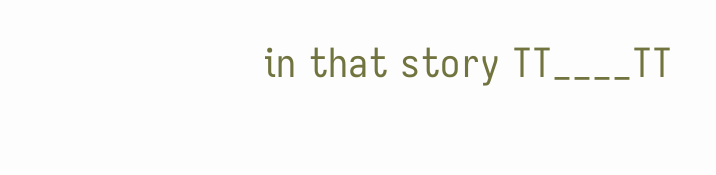in that story TT____TT